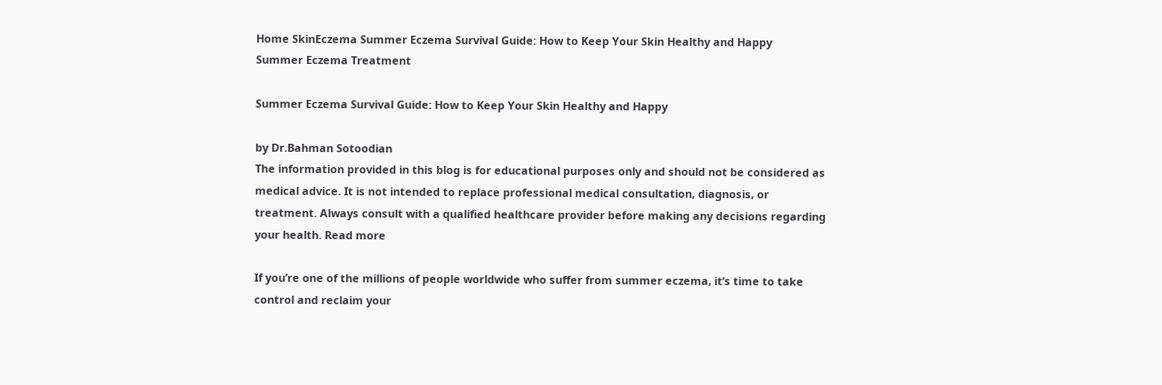Home SkinEczema Summer Eczema Survival Guide: How to Keep Your Skin Healthy and Happy
Summer Eczema Treatment

Summer Eczema Survival Guide: How to Keep Your Skin Healthy and Happy

by Dr.Bahman Sotoodian
The information provided in this blog is for educational purposes only and should not be considered as medical advice. It is not intended to replace professional medical consultation, diagnosis, or treatment. Always consult with a qualified healthcare provider before making any decisions regarding your health. Read more

If you’re one of the millions of people worldwide who suffer from summer eczema, it’s time to take control and reclaim your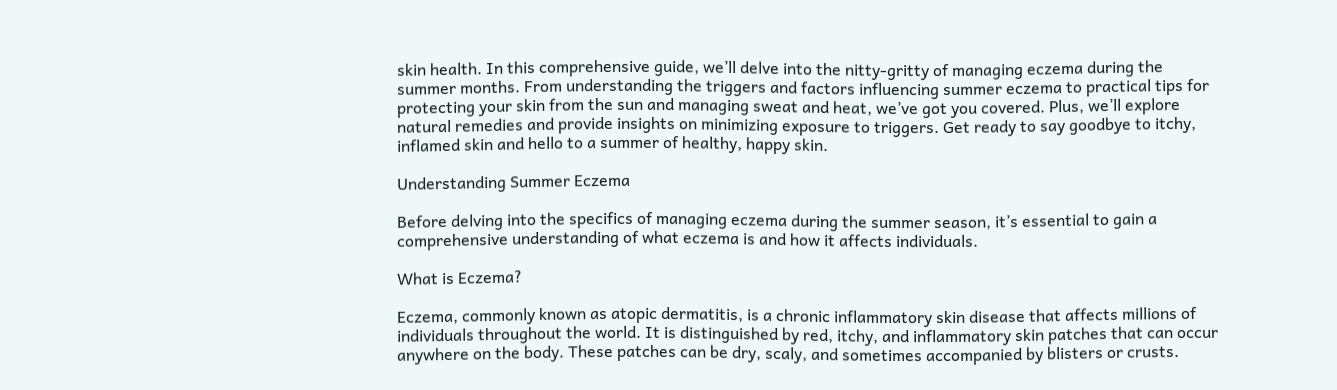skin health. In this comprehensive guide, we’ll delve into the nitty-gritty of managing eczema during the summer months. From understanding the triggers and factors influencing summer eczema to practical tips for protecting your skin from the sun and managing sweat and heat, we’ve got you covered. Plus, we’ll explore natural remedies and provide insights on minimizing exposure to triggers. Get ready to say goodbye to itchy, inflamed skin and hello to a summer of healthy, happy skin.

Understanding Summer Eczema

Before delving into the specifics of managing eczema during the summer season, it’s essential to gain a comprehensive understanding of what eczema is and how it affects individuals.

What is Eczema?

Eczema, commonly known as atopic dermatitis, is a chronic inflammatory skin disease that affects millions of individuals throughout the world. It is distinguished by red, itchy, and inflammatory skin patches that can occur anywhere on the body. These patches can be dry, scaly, and sometimes accompanied by blisters or crusts.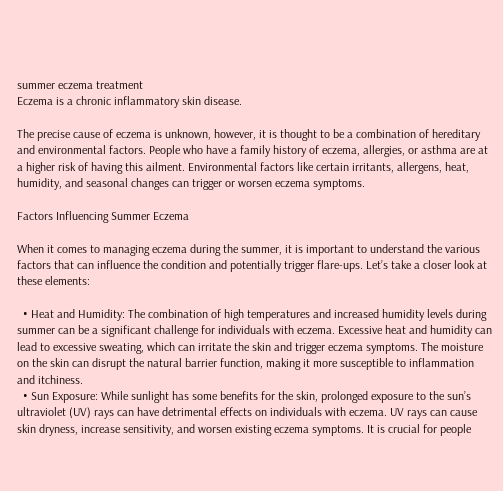summer eczema treatment
Eczema is a chronic inflammatory skin disease.

The precise cause of eczema is unknown, however, it is thought to be a combination of hereditary and environmental factors. People who have a family history of eczema, allergies, or asthma are at a higher risk of having this ailment. Environmental factors like certain irritants, allergens, heat, humidity, and seasonal changes can trigger or worsen eczema symptoms.

Factors Influencing Summer Eczema

When it comes to managing eczema during the summer, it is important to understand the various factors that can influence the condition and potentially trigger flare-ups. Let’s take a closer look at these elements:

  • Heat and Humidity: The combination of high temperatures and increased humidity levels during summer can be a significant challenge for individuals with eczema. Excessive heat and humidity can lead to excessive sweating, which can irritate the skin and trigger eczema symptoms. The moisture on the skin can disrupt the natural barrier function, making it more susceptible to inflammation and itchiness.
  • Sun Exposure: While sunlight has some benefits for the skin, prolonged exposure to the sun’s ultraviolet (UV) rays can have detrimental effects on individuals with eczema. UV rays can cause skin dryness, increase sensitivity, and worsen existing eczema symptoms. It is crucial for people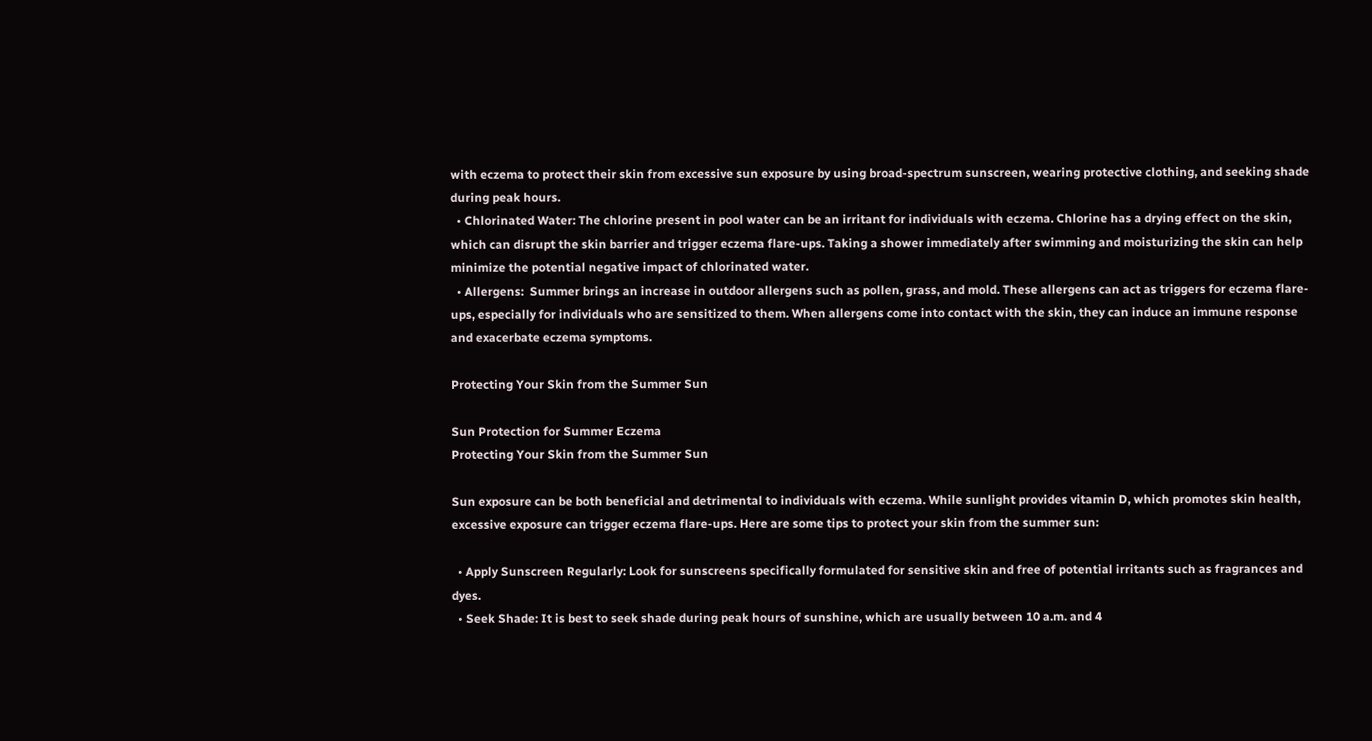with eczema to protect their skin from excessive sun exposure by using broad-spectrum sunscreen, wearing protective clothing, and seeking shade during peak hours.
  • Chlorinated Water: The chlorine present in pool water can be an irritant for individuals with eczema. Chlorine has a drying effect on the skin, which can disrupt the skin barrier and trigger eczema flare-ups. Taking a shower immediately after swimming and moisturizing the skin can help minimize the potential negative impact of chlorinated water.
  • Allergens:  Summer brings an increase in outdoor allergens such as pollen, grass, and mold. These allergens can act as triggers for eczema flare-ups, especially for individuals who are sensitized to them. When allergens come into contact with the skin, they can induce an immune response and exacerbate eczema symptoms.

Protecting Your Skin from the Summer Sun

Sun Protection for Summer Eczema
Protecting Your Skin from the Summer Sun

Sun exposure can be both beneficial and detrimental to individuals with eczema. While sunlight provides vitamin D, which promotes skin health, excessive exposure can trigger eczema flare-ups. Here are some tips to protect your skin from the summer sun:

  • Apply Sunscreen Regularly: Look for sunscreens specifically formulated for sensitive skin and free of potential irritants such as fragrances and dyes.
  • Seek Shade: It is best to seek shade during peak hours of sunshine, which are usually between 10 a.m. and 4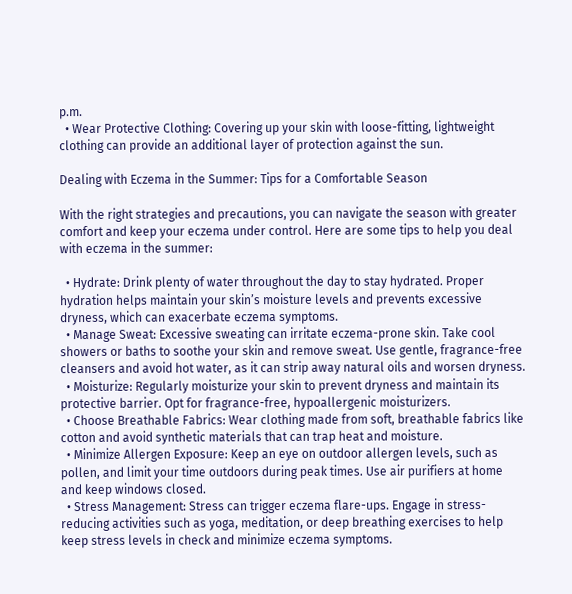p.m.
  • Wear Protective Clothing: Covering up your skin with loose-fitting, lightweight clothing can provide an additional layer of protection against the sun.

Dealing with Eczema in the Summer: Tips for a Comfortable Season

With the right strategies and precautions, you can navigate the season with greater comfort and keep your eczema under control. Here are some tips to help you deal with eczema in the summer:

  • Hydrate: Drink plenty of water throughout the day to stay hydrated. Proper hydration helps maintain your skin’s moisture levels and prevents excessive dryness, which can exacerbate eczema symptoms.
  • Manage Sweat: Excessive sweating can irritate eczema-prone skin. Take cool showers or baths to soothe your skin and remove sweat. Use gentle, fragrance-free cleansers and avoid hot water, as it can strip away natural oils and worsen dryness.
  • Moisturize: Regularly moisturize your skin to prevent dryness and maintain its protective barrier. Opt for fragrance-free, hypoallergenic moisturizers.
  • Choose Breathable Fabrics: Wear clothing made from soft, breathable fabrics like cotton and avoid synthetic materials that can trap heat and moisture.
  • Minimize Allergen Exposure: Keep an eye on outdoor allergen levels, such as pollen, and limit your time outdoors during peak times. Use air purifiers at home and keep windows closed.
  • Stress Management: Stress can trigger eczema flare-ups. Engage in stress-reducing activities such as yoga, meditation, or deep breathing exercises to help keep stress levels in check and minimize eczema symptoms.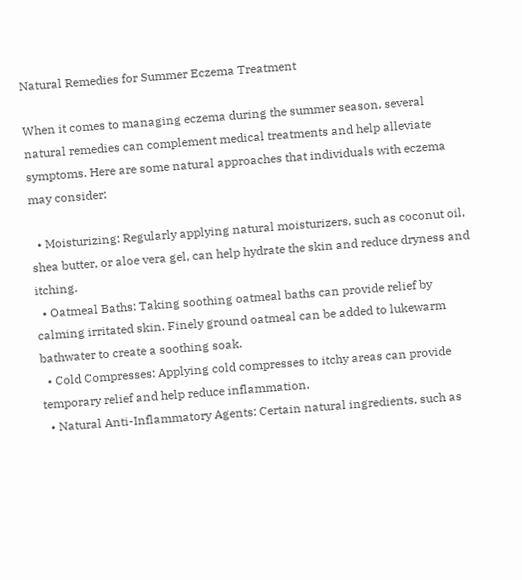Natural Remedies for Summer Eczema Treatment

When it comes to managing eczema during the summer season, several natural remedies can complement medical treatments and help alleviate symptoms. Here are some natural approaches that individuals with eczema may consider:

  • Moisturizing: Regularly applying natural moisturizers, such as coconut oil, shea butter, or aloe vera gel, can help hydrate the skin and reduce dryness and itching.
  • Oatmeal Baths: Taking soothing oatmeal baths can provide relief by calming irritated skin. Finely ground oatmeal can be added to lukewarm bathwater to create a soothing soak.
  • Cold Compresses: Applying cold compresses to itchy areas can provide temporary relief and help reduce inflammation.
  • Natural Anti-Inflammatory Agents: Certain natural ingredients, such as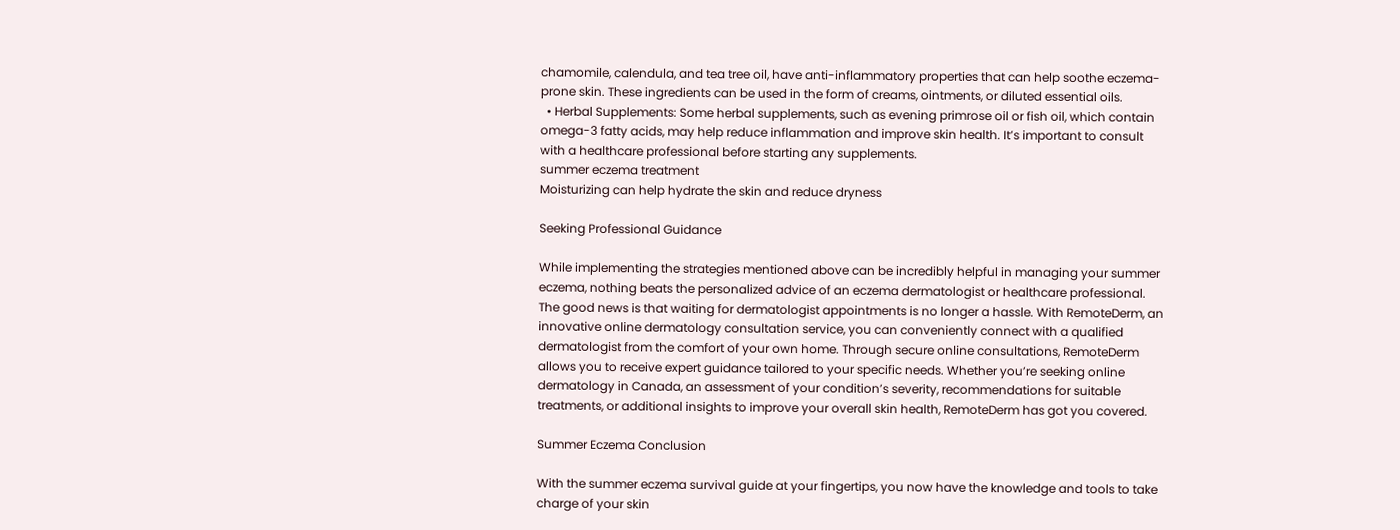chamomile, calendula, and tea tree oil, have anti-inflammatory properties that can help soothe eczema-prone skin. These ingredients can be used in the form of creams, ointments, or diluted essential oils.
  • Herbal Supplements: Some herbal supplements, such as evening primrose oil or fish oil, which contain omega-3 fatty acids, may help reduce inflammation and improve skin health. It’s important to consult with a healthcare professional before starting any supplements.
summer eczema treatment
Moisturizing can help hydrate the skin and reduce dryness

Seeking Professional Guidance

While implementing the strategies mentioned above can be incredibly helpful in managing your summer eczema, nothing beats the personalized advice of an eczema dermatologist or healthcare professional. The good news is that waiting for dermatologist appointments is no longer a hassle. With RemoteDerm, an innovative online dermatology consultation service, you can conveniently connect with a qualified dermatologist from the comfort of your own home. Through secure online consultations, RemoteDerm allows you to receive expert guidance tailored to your specific needs. Whether you’re seeking online dermatology in Canada, an assessment of your condition’s severity, recommendations for suitable treatments, or additional insights to improve your overall skin health, RemoteDerm has got you covered.

Summer Eczema Conclusion

With the summer eczema survival guide at your fingertips, you now have the knowledge and tools to take charge of your skin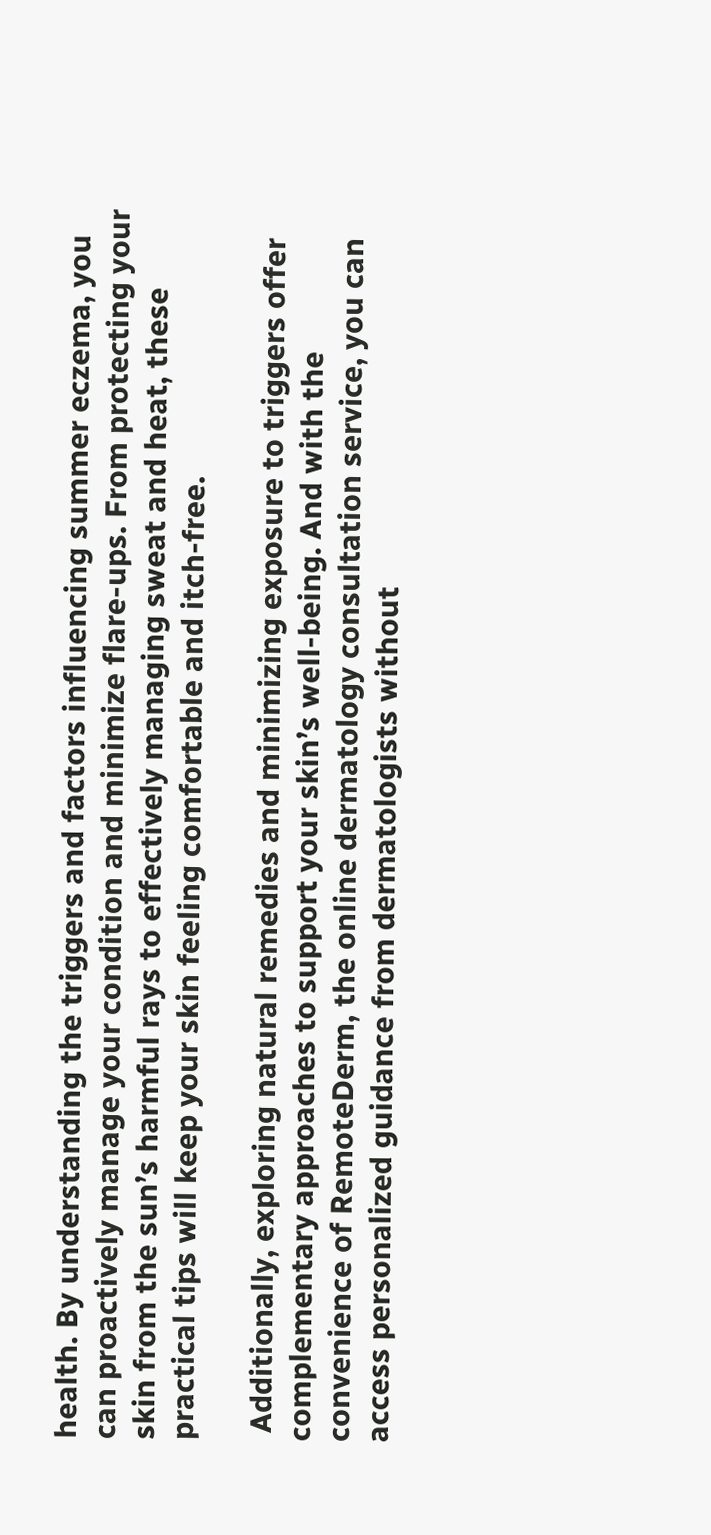health. By understanding the triggers and factors influencing summer eczema, you can proactively manage your condition and minimize flare-ups. From protecting your skin from the sun’s harmful rays to effectively managing sweat and heat, these practical tips will keep your skin feeling comfortable and itch-free.

 Additionally, exploring natural remedies and minimizing exposure to triggers offer complementary approaches to support your skin’s well-being. And with the convenience of RemoteDerm, the online dermatology consultation service, you can access personalized guidance from dermatologists without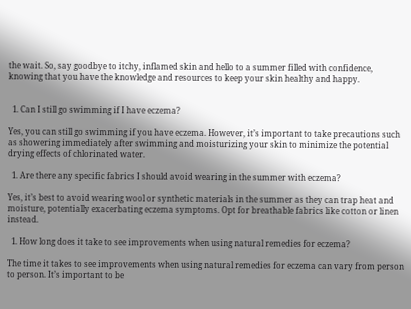the wait. So, say goodbye to itchy, inflamed skin and hello to a summer filled with confidence, knowing that you have the knowledge and resources to keep your skin healthy and happy.


  1. Can I still go swimming if I have eczema?

Yes, you can still go swimming if you have eczema. However, it’s important to take precautions such as showering immediately after swimming and moisturizing your skin to minimize the potential drying effects of chlorinated water.

  1. Are there any specific fabrics I should avoid wearing in the summer with eczema?

Yes, it’s best to avoid wearing wool or synthetic materials in the summer as they can trap heat and moisture, potentially exacerbating eczema symptoms. Opt for breathable fabrics like cotton or linen instead.

  1. How long does it take to see improvements when using natural remedies for eczema?

The time it takes to see improvements when using natural remedies for eczema can vary from person to person. It’s important to be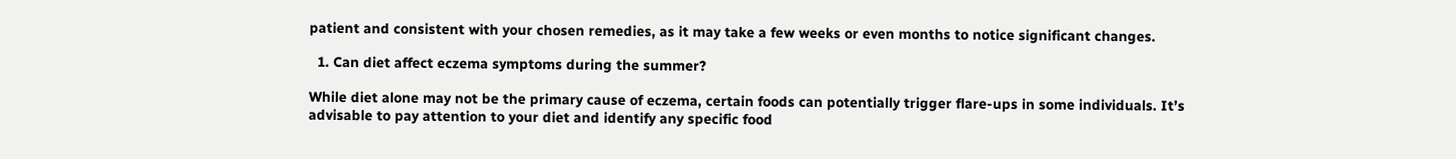patient and consistent with your chosen remedies, as it may take a few weeks or even months to notice significant changes.

  1. Can diet affect eczema symptoms during the summer?

While diet alone may not be the primary cause of eczema, certain foods can potentially trigger flare-ups in some individuals. It’s advisable to pay attention to your diet and identify any specific food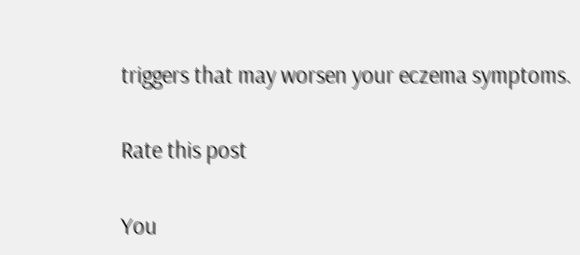triggers that may worsen your eczema symptoms.

Rate this post

You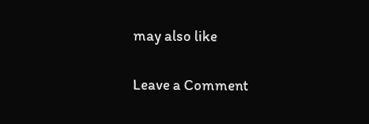may also like

Leave a Comment